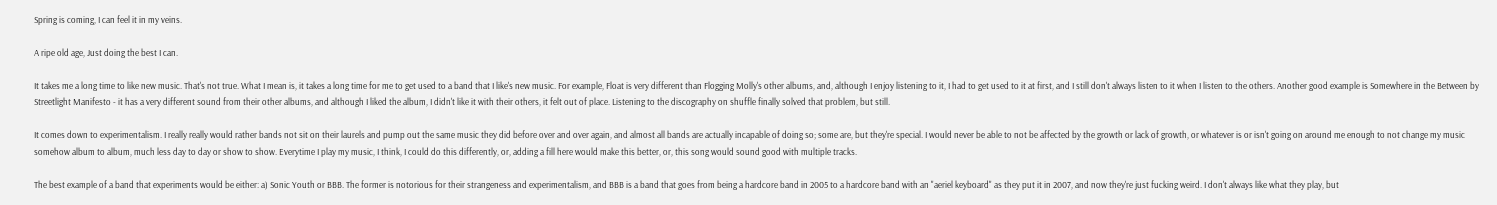Spring is coming, I can feel it in my veins.

A ripe old age, Just doing the best I can.

It takes me a long time to like new music. That's not true. What I mean is, it takes a long time for me to get used to a band that I like's new music. For example, Float is very different than Flogging Molly's other albums, and, although I enjoy listening to it, I had to get used to it at first, and I still don't always listen to it when I listen to the others. Another good example is Somewhere in the Between by Streetlight Manifesto - it has a very different sound from their other albums, and although I liked the album, I didn't like it with their others, it felt out of place. Listening to the discography on shuffle finally solved that problem, but still.

It comes down to experimentalism. I really really would rather bands not sit on their laurels and pump out the same music they did before over and over again, and almost all bands are actually incapable of doing so; some are, but they're special. I would never be able to not be affected by the growth or lack of growth, or whatever is or isn't going on around me enough to not change my music somehow album to album, much less day to day or show to show. Everytime I play my music, I think, I could do this differently, or, adding a fill here would make this better, or, this song would sound good with multiple tracks.

The best example of a band that experiments would be either: a) Sonic Youth or BBB. The former is notorious for their strangeness and experimentalism, and BBB is a band that goes from being a hardcore band in 2005 to a hardcore band with an "aeriel keyboard" as they put it in 2007, and now they're just fucking weird. I don't always like what they play, but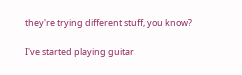they're trying different stuff, you know?

I've started playing guitar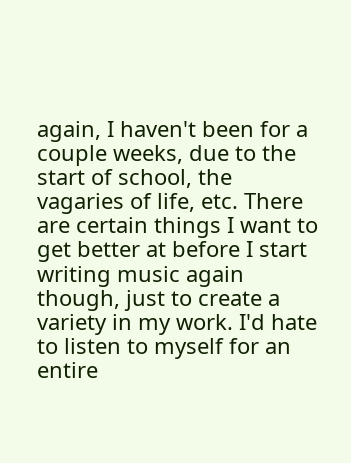again, I haven't been for a couple weeks, due to the start of school, the vagaries of life, etc. There are certain things I want to get better at before I start writing music again though, just to create a variety in my work. I'd hate to listen to myself for an entire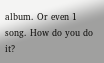album. Or even 1 song. How do you do it?